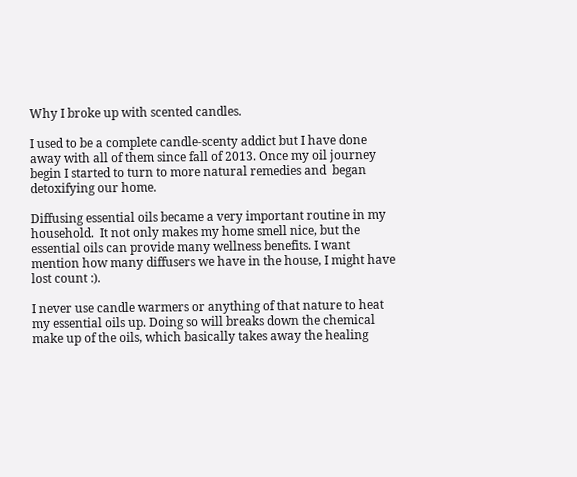Why I broke up with scented candles.

I used to be a complete candle-scenty addict but I have done away with all of them since fall of 2013. Once my oil journey begin I started to turn to more natural remedies and  began detoxifying our home.

Diffusing essential oils became a very important routine in my household.  It not only makes my home smell nice, but the essential oils can provide many wellness benefits. I want mention how many diffusers we have in the house, I might have lost count :).

I never use candle warmers or anything of that nature to heat my essential oils up. Doing so will breaks down the chemical make up of the oils, which basically takes away the healing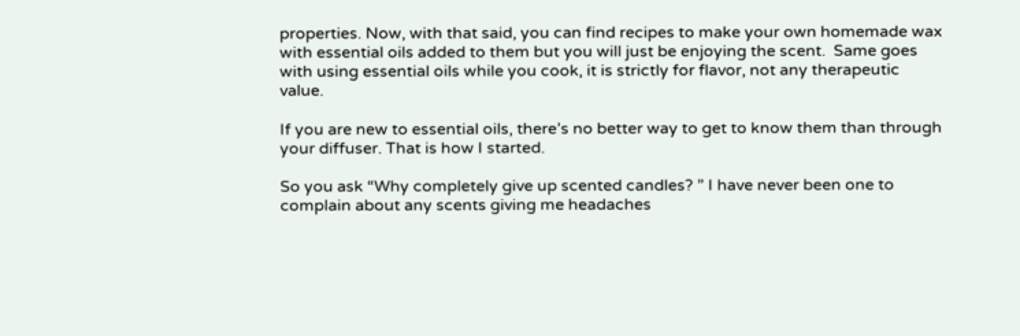properties. Now, with that said, you can find recipes to make your own homemade wax with essential oils added to them but you will just be enjoying the scent.  Same goes with using essential oils while you cook, it is strictly for flavor, not any therapeutic value.

If you are new to essential oils, there’s no better way to get to know them than through your diffuser. That is how I started.

So you ask “Why completely give up scented candles? ” I have never been one to complain about any scents giving me headaches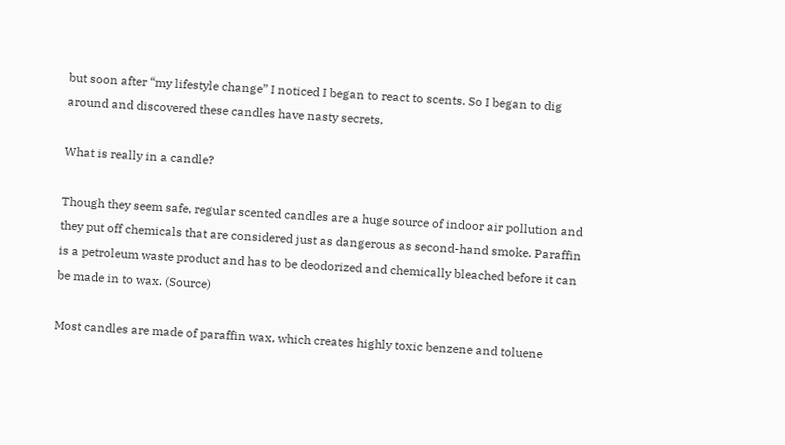but soon after “my lifestyle change” I noticed I began to react to scents. So I began to dig around and discovered these candles have nasty secrets.

What is really in a candle?

Though they seem safe, regular scented candles are a huge source of indoor air pollution and they put off chemicals that are considered just as dangerous as second-hand smoke. Paraffin is a petroleum waste product and has to be deodorized and chemically bleached before it can be made in to wax. (Source)

Most candles are made of paraffin wax, which creates highly toxic benzene and toluene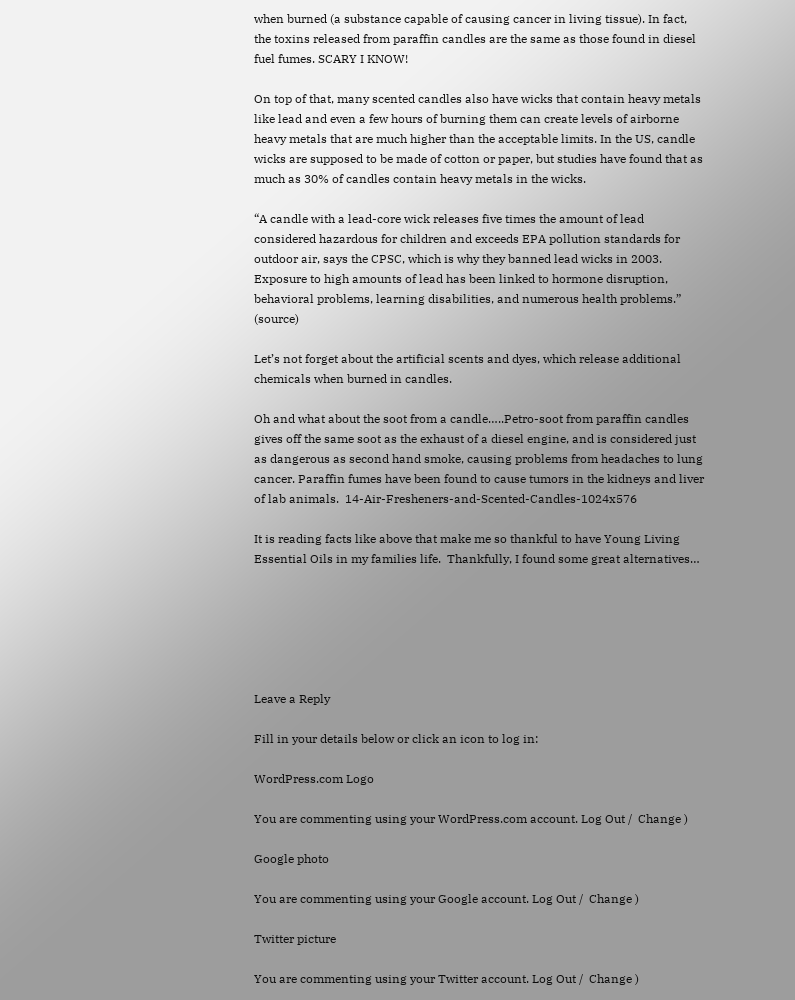when burned (a substance capable of causing cancer in living tissue). In fact, the toxins released from paraffin candles are the same as those found in diesel fuel fumes. SCARY I KNOW!

On top of that, many scented candles also have wicks that contain heavy metals like lead and even a few hours of burning them can create levels of airborne heavy metals that are much higher than the acceptable limits. In the US, candle wicks are supposed to be made of cotton or paper, but studies have found that as much as 30% of candles contain heavy metals in the wicks.

“A candle with a lead-core wick releases five times the amount of lead considered hazardous for children and exceeds EPA pollution standards for outdoor air, says the CPSC, which is why they banned lead wicks in 2003. Exposure to high amounts of lead has been linked to hormone disruption, behavioral problems, learning disabilities, and numerous health problems.” (source)

Let’s not forget about the artificial scents and dyes, which release additional chemicals when burned in candles.

Oh and what about the soot from a candle…..Petro-soot from paraffin candles gives off the same soot as the exhaust of a diesel engine, and is considered just as dangerous as second hand smoke, causing problems from headaches to lung cancer. Paraffin fumes have been found to cause tumors in the kidneys and liver of lab animals.  14-Air-Fresheners-and-Scented-Candles-1024x576

It is reading facts like above that make me so thankful to have Young Living Essential Oils in my families life.  Thankfully, I found some great alternatives…






Leave a Reply

Fill in your details below or click an icon to log in:

WordPress.com Logo

You are commenting using your WordPress.com account. Log Out /  Change )

Google photo

You are commenting using your Google account. Log Out /  Change )

Twitter picture

You are commenting using your Twitter account. Log Out /  Change )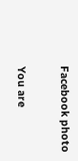Facebook photo

You are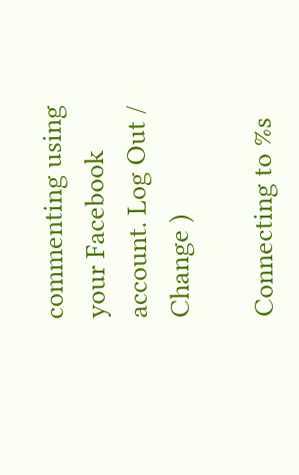commenting using your Facebook account. Log Out /  Change )

Connecting to %s